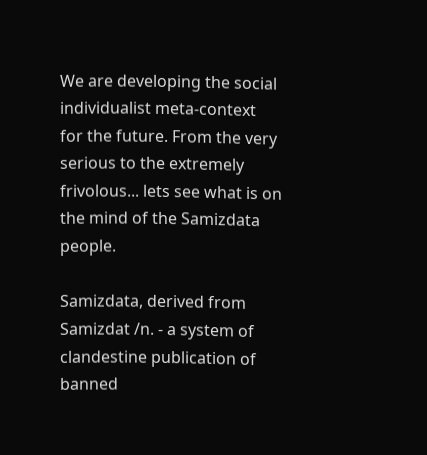We are developing the social individualist meta-context for the future. From the very serious to the extremely frivolous... lets see what is on the mind of the Samizdata people.

Samizdata, derived from Samizdat /n. - a system of clandestine publication of banned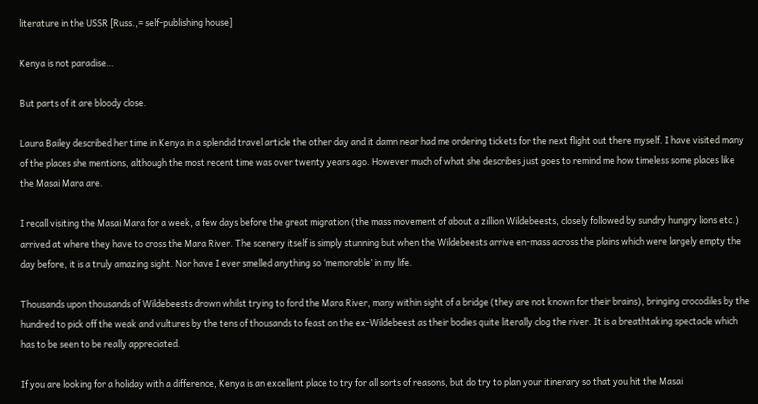literature in the USSR [Russ.,= self-publishing house]

Kenya is not paradise…

But parts of it are bloody close.

Laura Bailey described her time in Kenya in a splendid travel article the other day and it damn near had me ordering tickets for the next flight out there myself. I have visited many of the places she mentions, although the most recent time was over twenty years ago. However much of what she describes just goes to remind me how timeless some places like the Masai Mara are.

I recall visiting the Masai Mara for a week, a few days before the great migration (the mass movement of about a zillion Wildebeests, closely followed by sundry hungry lions etc.) arrived at where they have to cross the Mara River. The scenery itself is simply stunning but when the Wildebeests arrive en-mass across the plains which were largely empty the day before, it is a truly amazing sight. Nor have I ever smelled anything so ‘memorable’ in my life.

Thousands upon thousands of Wildebeests drown whilst trying to ford the Mara River, many within sight of a bridge (they are not known for their brains), bringing crocodiles by the hundred to pick off the weak and vultures by the tens of thousands to feast on the ex-Wildebeest as their bodies quite literally clog the river. It is a breathtaking spectacle which has to be seen to be really appreciated.

If you are looking for a holiday with a difference, Kenya is an excellent place to try for all sorts of reasons, but do try to plan your itinerary so that you hit the Masai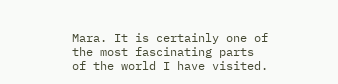Mara. It is certainly one of the most fascinating parts of the world I have visited.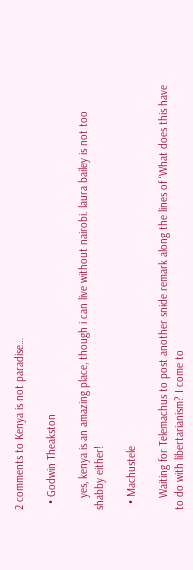2 comments to Kenya is not paradise…

  • Godwin Theakston

    yes, kenya is an amazing place, though i can live without nairobi. laura bailey is not too shabby either!

  • Machustele

    Waiting for Telemachus to post another snide remark along the lines of ‘What does this have to do with libertarianism? I come to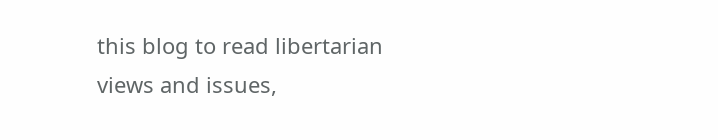this blog to read libertarian views and issues,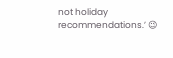not holiday recommendations.’ 😉